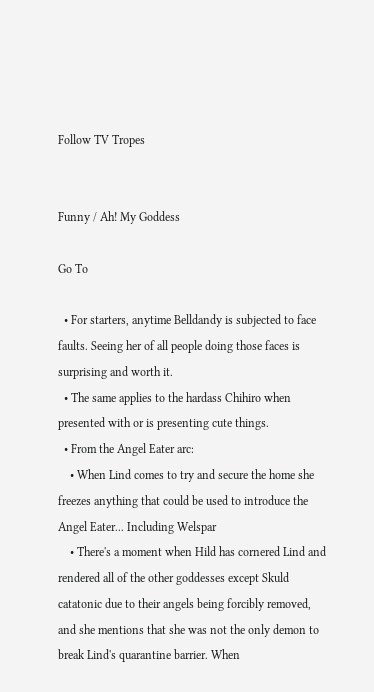Follow TV Tropes


Funny / Ah! My Goddess

Go To

  • For starters, anytime Belldandy is subjected to face faults. Seeing her of all people doing those faces is surprising and worth it.
  • The same applies to the hardass Chihiro when presented with or is presenting cute things.
  • From the Angel Eater arc:
    • When Lind comes to try and secure the home she freezes anything that could be used to introduce the Angel Eater... Including Welspar
    • There's a moment when Hild has cornered Lind and rendered all of the other goddesses except Skuld catatonic due to their angels being forcibly removed, and she mentions that she was not the only demon to break Lind's quarantine barrier. When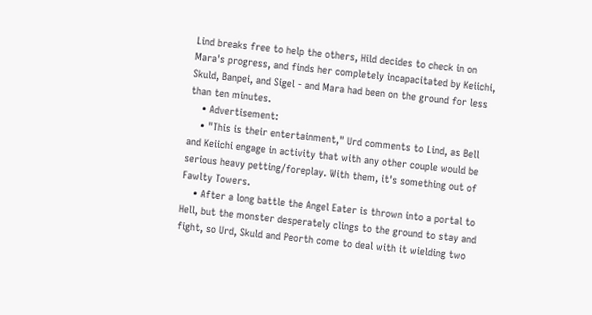Lind breaks free to help the others, Hild decides to check in on Mara's progress, and finds her completely incapacitated by Keiichi, Skuld, Banpei, and Sigel - and Mara had been on the ground for less than ten minutes.
    • Advertisement:
    • "This is their entertainment," Urd comments to Lind, as Bell and Keiichi engage in activity that with any other couple would be serious heavy petting/foreplay. With them, it's something out of Fawlty Towers.
    • After a long battle the Angel Eater is thrown into a portal to Hell, but the monster desperately clings to the ground to stay and fight, so Urd, Skuld and Peorth come to deal with it wielding two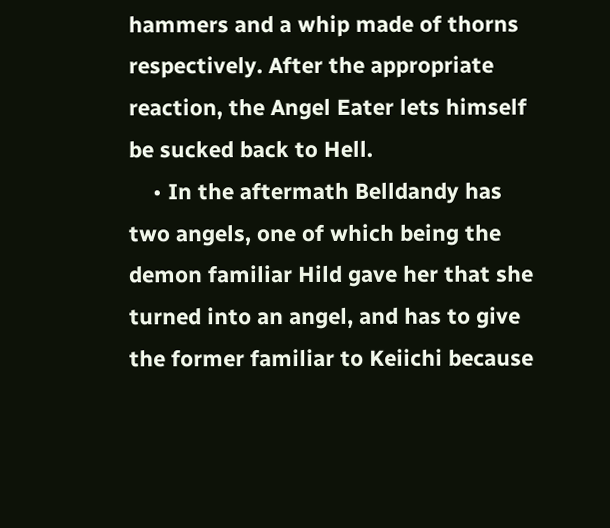hammers and a whip made of thorns respectively. After the appropriate reaction, the Angel Eater lets himself be sucked back to Hell.
    • In the aftermath Belldandy has two angels, one of which being the demon familiar Hild gave her that she turned into an angel, and has to give the former familiar to Keiichi because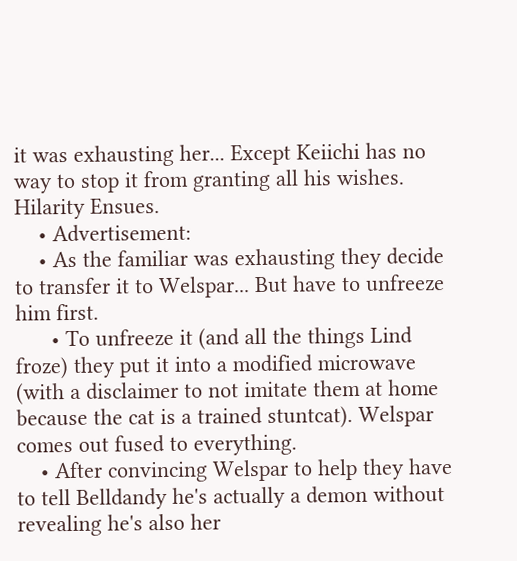it was exhausting her... Except Keiichi has no way to stop it from granting all his wishes. Hilarity Ensues.
    • Advertisement:
    • As the familiar was exhausting they decide to transfer it to Welspar... But have to unfreeze him first.
      • To unfreeze it (and all the things Lind froze) they put it into a modified microwave (with a disclaimer to not imitate them at home because the cat is a trained stuntcat). Welspar comes out fused to everything.
    • After convincing Welspar to help they have to tell Belldandy he's actually a demon without revealing he's also her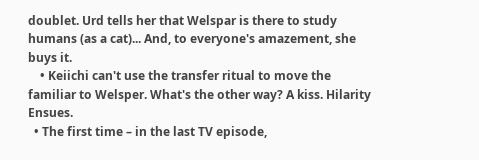doublet. Urd tells her that Welspar is there to study humans (as a cat)... And, to everyone's amazement, she buys it.
    • Keiichi can't use the transfer ritual to move the familiar to Welsper. What's the other way? A kiss. Hilarity Ensues.
  • The first time – in the last TV episode,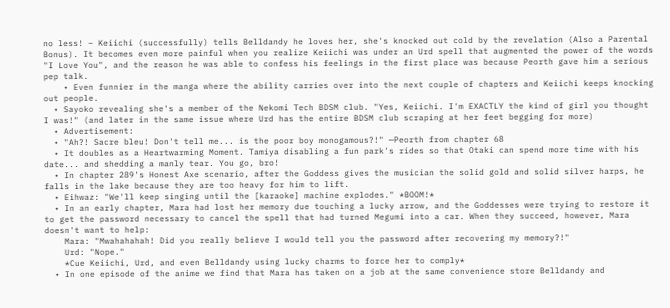no less! – Keiichi (successfully) tells Belldandy he loves her, she's knocked out cold by the revelation (Also a Parental Bonus). It becomes even more painful when you realize Keiichi was under an Urd spell that augmented the power of the words "I Love You", and the reason he was able to confess his feelings in the first place was because Peorth gave him a serious pep talk.
    • Even funnier in the manga where the ability carries over into the next couple of chapters and Keiichi keeps knocking out people.
  • Sayoko revealing she's a member of the Nekomi Tech BDSM club. "Yes, Keiichi. I'm EXACTLY the kind of girl you thought I was!" (and later in the same issue where Urd has the entire BDSM club scraping at her feet begging for more)
  • Advertisement:
  • "Ah?! Sacre bleu! Don't tell me... is the poor boy monogamous?!" —Peorth from chapter 68
  • It doubles as a Heartwarming Moment. Tamiya disabling a fun park's rides so that Otaki can spend more time with his date... and shedding a manly tear. You go, bro!
  • In chapter 289's Honest Axe scenario, after the Goddess gives the musician the solid gold and solid silver harps, he falls in the lake because they are too heavy for him to lift.
  • Eihwaz: "We'll keep singing until the [karaoke] machine explodes." *BOOM!*
  • In an early chapter, Mara had lost her memory due touching a lucky arrow, and the Goddesses were trying to restore it to get the password necessary to cancel the spell that had turned Megumi into a car. When they succeed, however, Mara doesn't want to help:
    Mara: "Mwahahahah! Did you really believe I would tell you the password after recovering my memory?!"
    Urd: "Nope."
    *Cue Keiichi, Urd, and even Belldandy using lucky charms to force her to comply*
  • In one episode of the anime we find that Mara has taken on a job at the same convenience store Belldandy and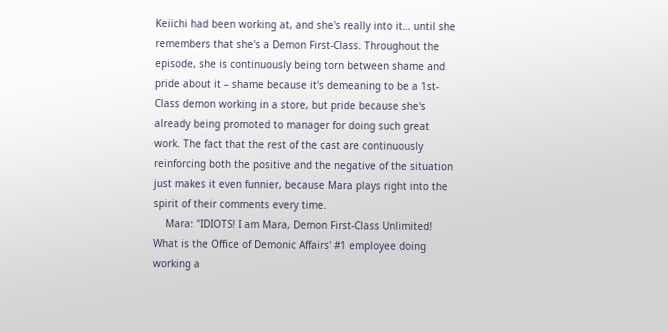Keiichi had been working at, and she's really into it… until she remembers that she's a Demon First-Class. Throughout the episode, she is continuously being torn between shame and pride about it – shame because it's demeaning to be a 1st-Class demon working in a store, but pride because she's already being promoted to manager for doing such great work. The fact that the rest of the cast are continuously reinforcing both the positive and the negative of the situation just makes it even funnier, because Mara plays right into the spirit of their comments every time.
    Mara: "IDIOTS! I am Mara, Demon First-Class Unlimited! What is the Office of Demonic Affairs' #1 employee doing working a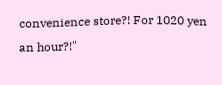convenience store?! For 1020 yen an hour?!"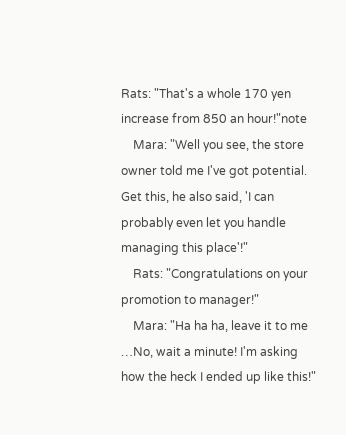Rats: "That's a whole 170 yen increase from 850 an hour!"note
    Mara: "Well you see, the store owner told me I've got potential. Get this, he also said, 'I can probably even let you handle managing this place'!"
    Rats: "Congratulations on your promotion to manager!"
    Mara: "Ha ha ha, leave it to me …No, wait a minute! I'm asking how the heck I ended up like this!"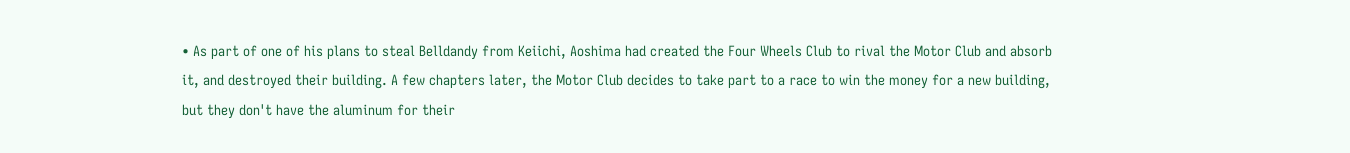• As part of one of his plans to steal Belldandy from Keiichi, Aoshima had created the Four Wheels Club to rival the Motor Club and absorb it, and destroyed their building. A few chapters later, the Motor Club decides to take part to a race to win the money for a new building, but they don't have the aluminum for their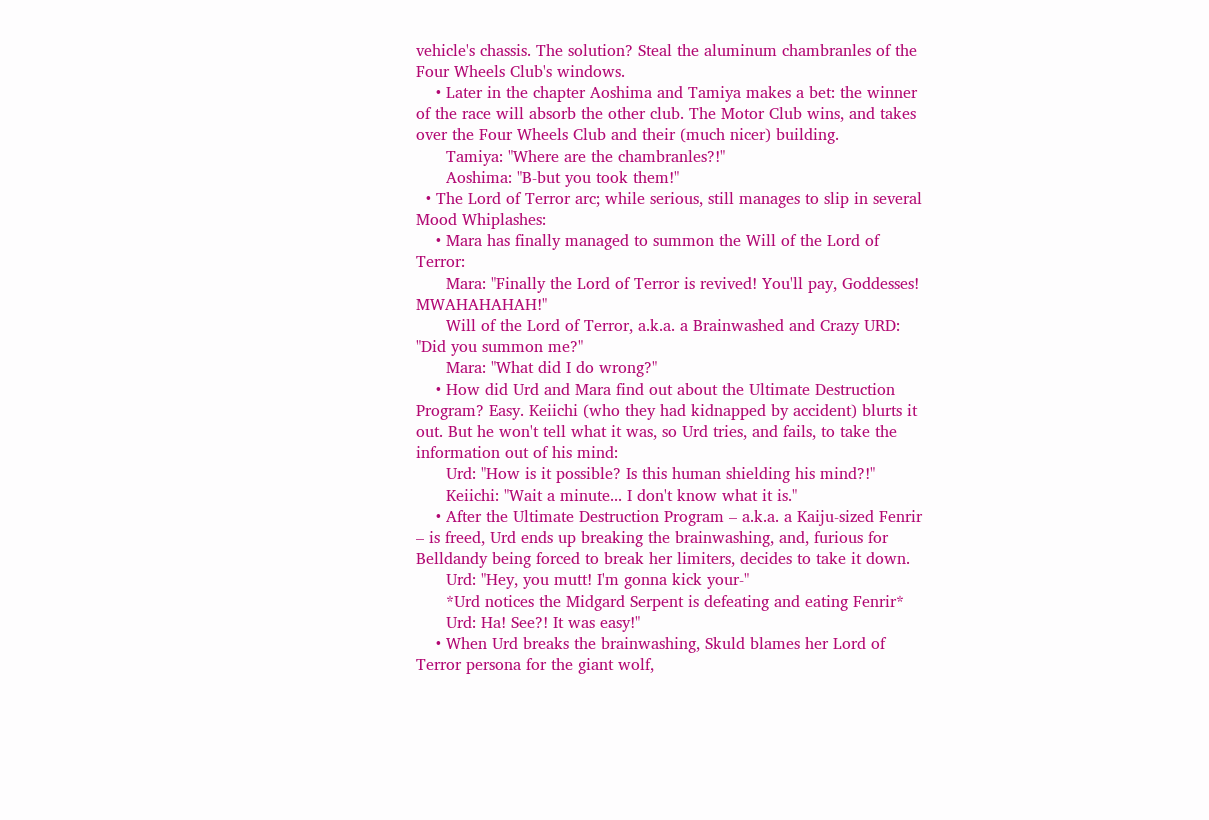vehicle's chassis. The solution? Steal the aluminum chambranles of the Four Wheels Club's windows.
    • Later in the chapter Aoshima and Tamiya makes a bet: the winner of the race will absorb the other club. The Motor Club wins, and takes over the Four Wheels Club and their (much nicer) building.
      Tamiya: "Where are the chambranles?!"
      Aoshima: "B-but you took them!"
  • The Lord of Terror arc; while serious, still manages to slip in several Mood Whiplashes:
    • Mara has finally managed to summon the Will of the Lord of Terror:
      Mara: "Finally the Lord of Terror is revived! You'll pay, Goddesses! MWAHAHAHAH!"
      Will of the Lord of Terror, a.k.a. a Brainwashed and Crazy URD: "Did you summon me?"
      Mara: "What did I do wrong?"
    • How did Urd and Mara find out about the Ultimate Destruction Program? Easy. Keiichi (who they had kidnapped by accident) blurts it out. But he won't tell what it was, so Urd tries, and fails, to take the information out of his mind:
      Urd: "How is it possible? Is this human shielding his mind?!"
      Keiichi: "Wait a minute... I don't know what it is."
    • After the Ultimate Destruction Program – a.k.a. a Kaiju-sized Fenrir – is freed, Urd ends up breaking the brainwashing, and, furious for Belldandy being forced to break her limiters, decides to take it down.
      Urd: "Hey, you mutt! I'm gonna kick your-"
      *Urd notices the Midgard Serpent is defeating and eating Fenrir*
      Urd: Ha! See?! It was easy!"
    • When Urd breaks the brainwashing, Skuld blames her Lord of Terror persona for the giant wolf,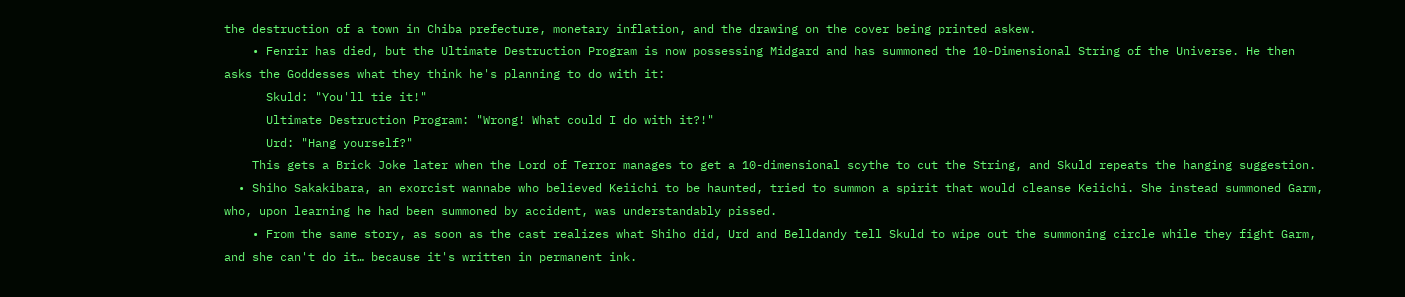the destruction of a town in Chiba prefecture, monetary inflation, and the drawing on the cover being printed askew.
    • Fenrir has died, but the Ultimate Destruction Program is now possessing Midgard and has summoned the 10-Dimensional String of the Universe. He then asks the Goddesses what they think he's planning to do with it:
      Skuld: "You'll tie it!"
      Ultimate Destruction Program: "Wrong! What could I do with it?!"
      Urd: "Hang yourself?"
    This gets a Brick Joke later when the Lord of Terror manages to get a 10-dimensional scythe to cut the String, and Skuld repeats the hanging suggestion.
  • Shiho Sakakibara, an exorcist wannabe who believed Keiichi to be haunted, tried to summon a spirit that would cleanse Keiichi. She instead summoned Garm, who, upon learning he had been summoned by accident, was understandably pissed.
    • From the same story, as soon as the cast realizes what Shiho did, Urd and Belldandy tell Skuld to wipe out the summoning circle while they fight Garm, and she can't do it… because it's written in permanent ink.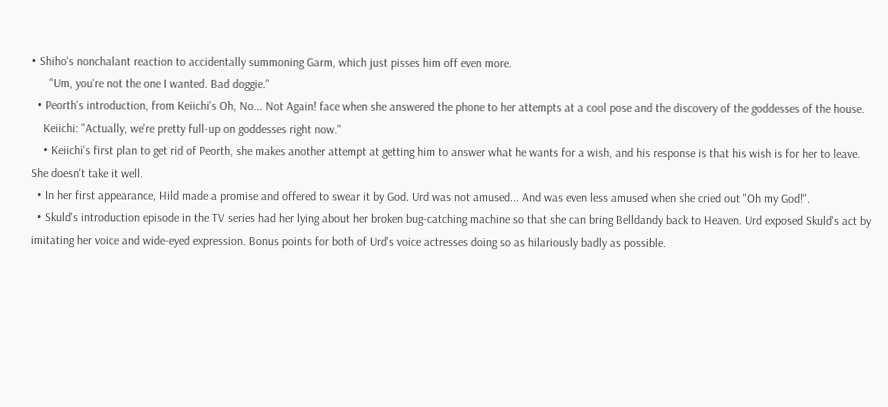• Shiho's nonchalant reaction to accidentally summoning Garm, which just pisses him off even more.
      "Um, you're not the one I wanted. Bad doggie."
  • Peorth's introduction, from Keiichi's Oh, No... Not Again! face when she answered the phone to her attempts at a cool pose and the discovery of the goddesses of the house.
    Keiichi: "Actually, we're pretty full-up on goddesses right now."
    • Keiichi's first plan to get rid of Peorth, she makes another attempt at getting him to answer what he wants for a wish, and his response is that his wish is for her to leave. She doesn't take it well.
  • In her first appearance, Hild made a promise and offered to swear it by God. Urd was not amused... And was even less amused when she cried out "Oh my God!".
  • Skuld's introduction episode in the TV series had her lying about her broken bug-catching machine so that she can bring Belldandy back to Heaven. Urd exposed Skuld's act by imitating her voice and wide-eyed expression. Bonus points for both of Urd's voice actresses doing so as hilariously badly as possible.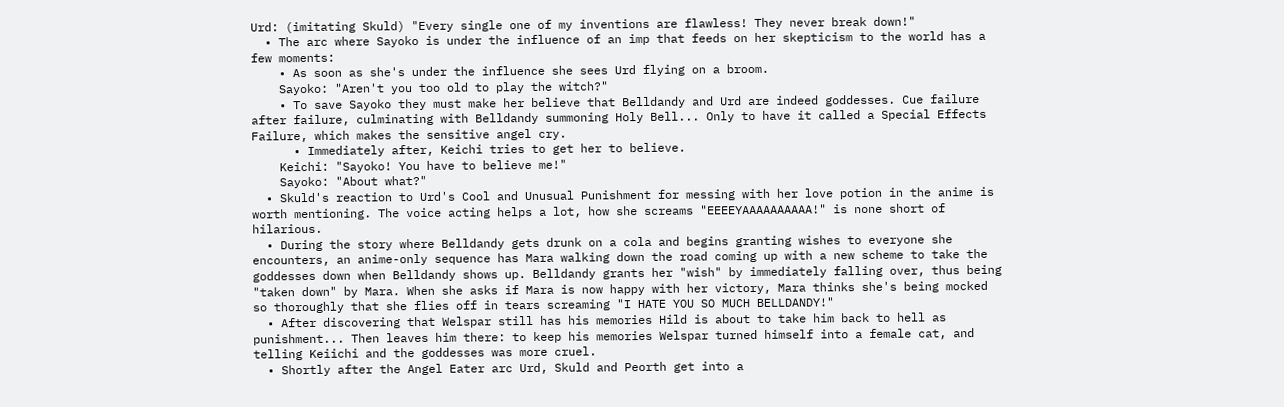Urd: (imitating Skuld) "Every single one of my inventions are flawless! They never break down!"
  • The arc where Sayoko is under the influence of an imp that feeds on her skepticism to the world has a few moments:
    • As soon as she's under the influence she sees Urd flying on a broom.
    Sayoko: "Aren't you too old to play the witch?"
    • To save Sayoko they must make her believe that Belldandy and Urd are indeed goddesses. Cue failure after failure, culminating with Belldandy summoning Holy Bell... Only to have it called a Special Effects Failure, which makes the sensitive angel cry.
      • Immediately after, Keichi tries to get her to believe.
    Keichi: "Sayoko! You have to believe me!"
    Sayoko: "About what?"
  • Skuld's reaction to Urd's Cool and Unusual Punishment for messing with her love potion in the anime is worth mentioning. The voice acting helps a lot, how she screams "EEEEYAAAAAAAAAA!" is none short of hilarious.
  • During the story where Belldandy gets drunk on a cola and begins granting wishes to everyone she encounters, an anime-only sequence has Mara walking down the road coming up with a new scheme to take the goddesses down when Belldandy shows up. Belldandy grants her "wish" by immediately falling over, thus being "taken down" by Mara. When she asks if Mara is now happy with her victory, Mara thinks she's being mocked so thoroughly that she flies off in tears screaming "I HATE YOU SO MUCH BELLDANDY!"
  • After discovering that Welspar still has his memories Hild is about to take him back to hell as punishment... Then leaves him there: to keep his memories Welspar turned himself into a female cat, and telling Keiichi and the goddesses was more cruel.
  • Shortly after the Angel Eater arc Urd, Skuld and Peorth get into a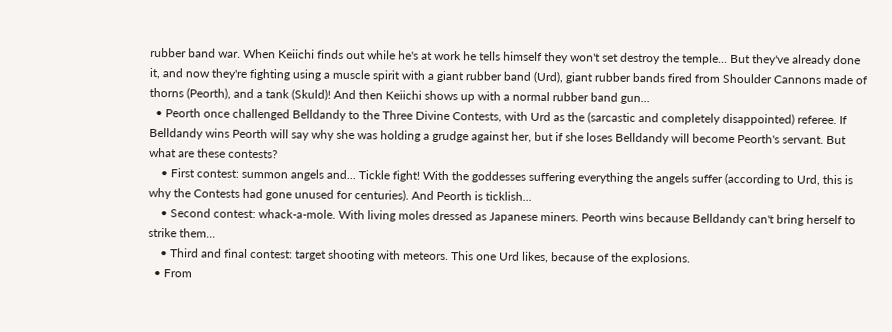rubber band war. When Keiichi finds out while he's at work he tells himself they won't set destroy the temple... But they've already done it, and now they're fighting using a muscle spirit with a giant rubber band (Urd), giant rubber bands fired from Shoulder Cannons made of thorns (Peorth), and a tank (Skuld)! And then Keiichi shows up with a normal rubber band gun...
  • Peorth once challenged Belldandy to the Three Divine Contests, with Urd as the (sarcastic and completely disappointed) referee. If Belldandy wins Peorth will say why she was holding a grudge against her, but if she loses Belldandy will become Peorth's servant. But what are these contests?
    • First contest: summon angels and... Tickle fight! With the goddesses suffering everything the angels suffer (according to Urd, this is why the Contests had gone unused for centuries). And Peorth is ticklish...
    • Second contest: whack-a-mole. With living moles dressed as Japanese miners. Peorth wins because Belldandy can't bring herself to strike them...
    • Third and final contest: target shooting with meteors. This one Urd likes, because of the explosions.
  • From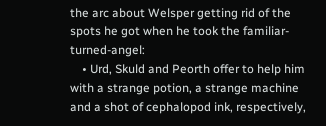the arc about Welsper getting rid of the spots he got when he took the familiar-turned-angel:
    • Urd, Skuld and Peorth offer to help him with a strange potion, a strange machine and a shot of cephalopod ink, respectively,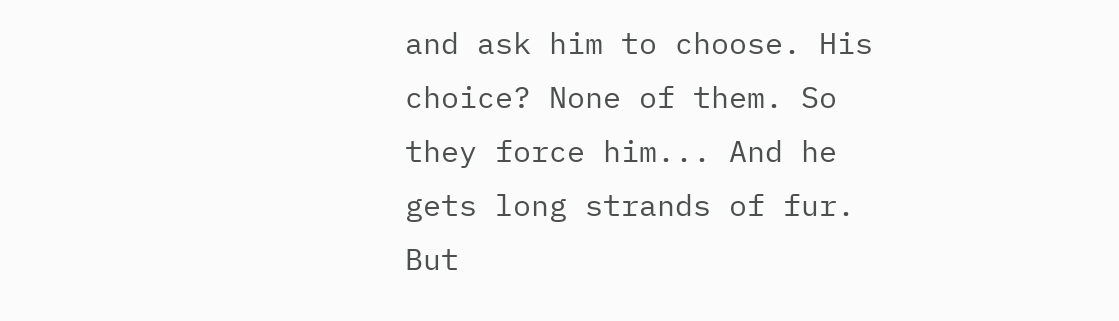and ask him to choose. His choice? None of them. So they force him... And he gets long strands of fur. But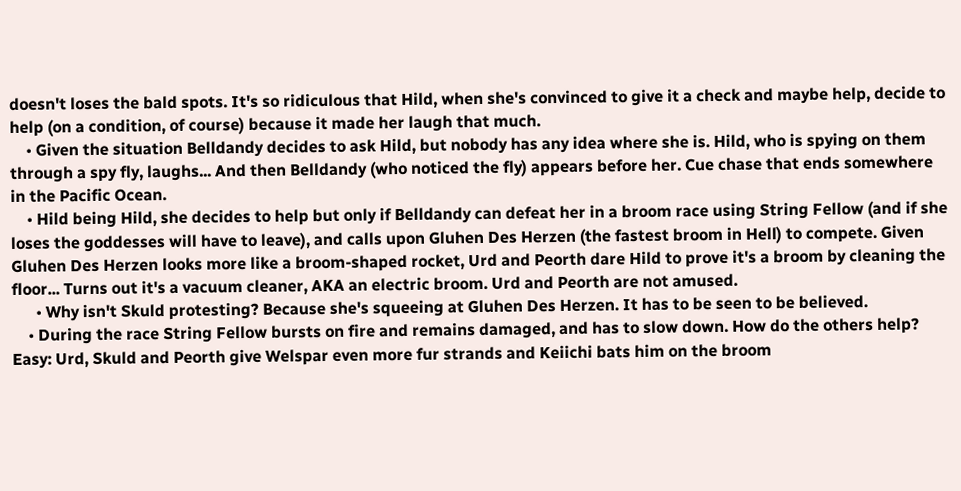doesn't loses the bald spots. It's so ridiculous that Hild, when she's convinced to give it a check and maybe help, decide to help (on a condition, of course) because it made her laugh that much.
    • Given the situation Belldandy decides to ask Hild, but nobody has any idea where she is. Hild, who is spying on them through a spy fly, laughs... And then Belldandy (who noticed the fly) appears before her. Cue chase that ends somewhere in the Pacific Ocean.
    • Hild being Hild, she decides to help but only if Belldandy can defeat her in a broom race using String Fellow (and if she loses the goddesses will have to leave), and calls upon Gluhen Des Herzen (the fastest broom in Hell) to compete. Given Gluhen Des Herzen looks more like a broom-shaped rocket, Urd and Peorth dare Hild to prove it's a broom by cleaning the floor... Turns out it's a vacuum cleaner, AKA an electric broom. Urd and Peorth are not amused.
      • Why isn't Skuld protesting? Because she's squeeing at Gluhen Des Herzen. It has to be seen to be believed.
    • During the race String Fellow bursts on fire and remains damaged, and has to slow down. How do the others help? Easy: Urd, Skuld and Peorth give Welspar even more fur strands and Keiichi bats him on the broom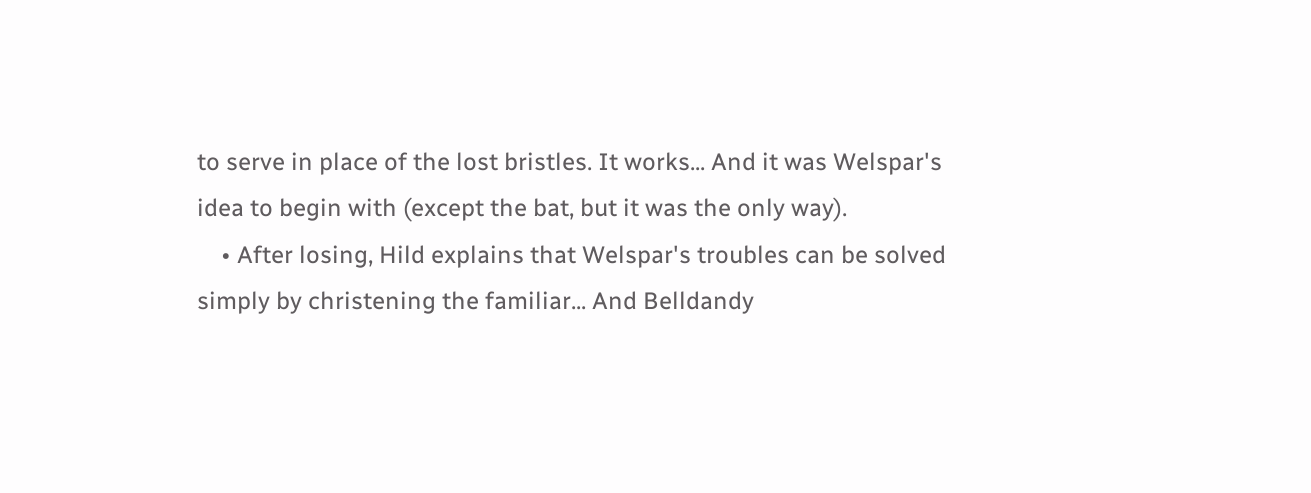to serve in place of the lost bristles. It works... And it was Welspar's idea to begin with (except the bat, but it was the only way).
    • After losing, Hild explains that Welspar's troubles can be solved simply by christening the familiar... And Belldandy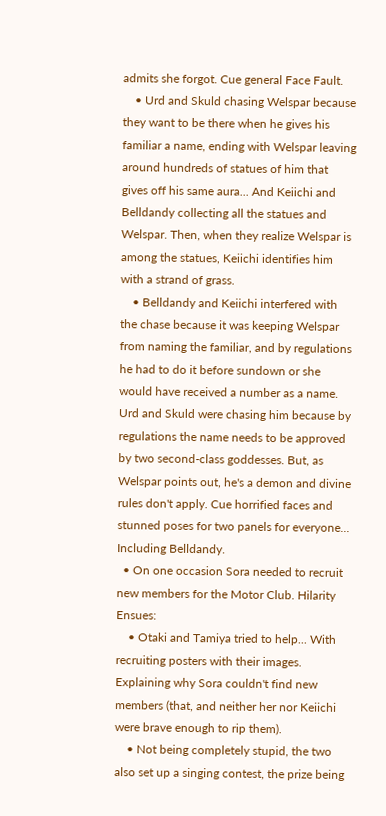admits she forgot. Cue general Face Fault.
    • Urd and Skuld chasing Welspar because they want to be there when he gives his familiar a name, ending with Welspar leaving around hundreds of statues of him that gives off his same aura... And Keiichi and Belldandy collecting all the statues and Welspar. Then, when they realize Welspar is among the statues, Keiichi identifies him with a strand of grass.
    • Belldandy and Keiichi interfered with the chase because it was keeping Welspar from naming the familiar, and by regulations he had to do it before sundown or she would have received a number as a name. Urd and Skuld were chasing him because by regulations the name needs to be approved by two second-class goddesses. But, as Welspar points out, he's a demon and divine rules don't apply. Cue horrified faces and stunned poses for two panels for everyone... Including Belldandy.
  • On one occasion Sora needed to recruit new members for the Motor Club. Hilarity Ensues:
    • Otaki and Tamiya tried to help... With recruiting posters with their images. Explaining why Sora couldn't find new members (that, and neither her nor Keiichi were brave enough to rip them).
    • Not being completely stupid, the two also set up a singing contest, the prize being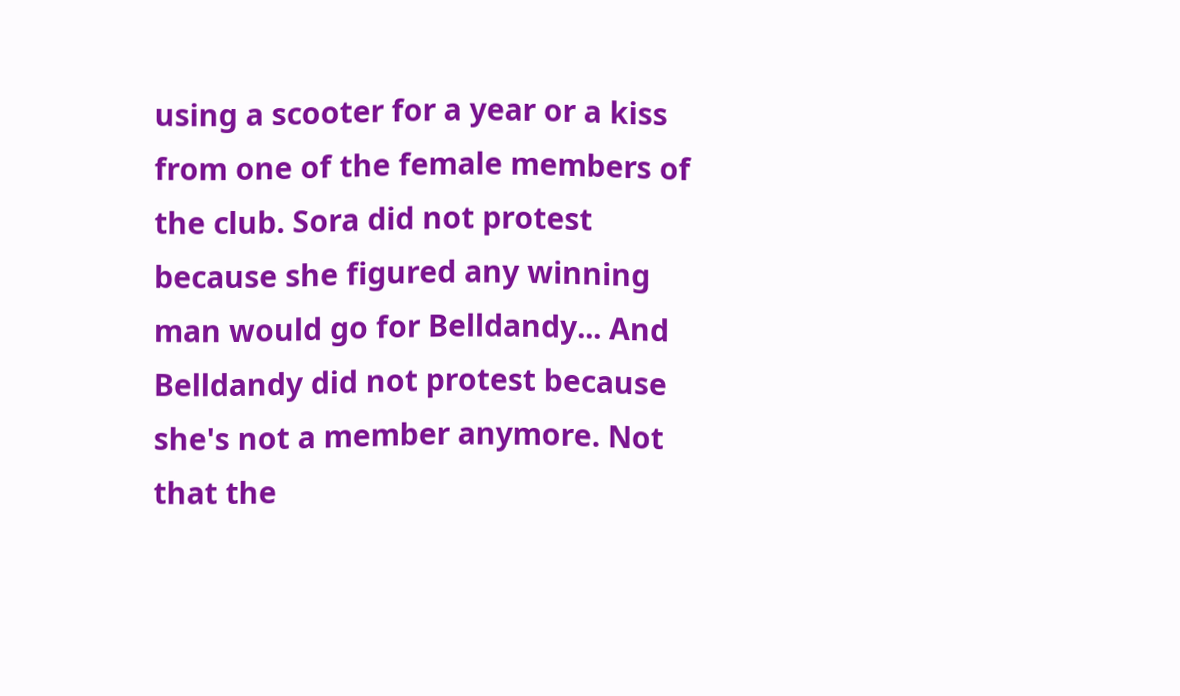using a scooter for a year or a kiss from one of the female members of the club. Sora did not protest because she figured any winning man would go for Belldandy... And Belldandy did not protest because she's not a member anymore. Not that the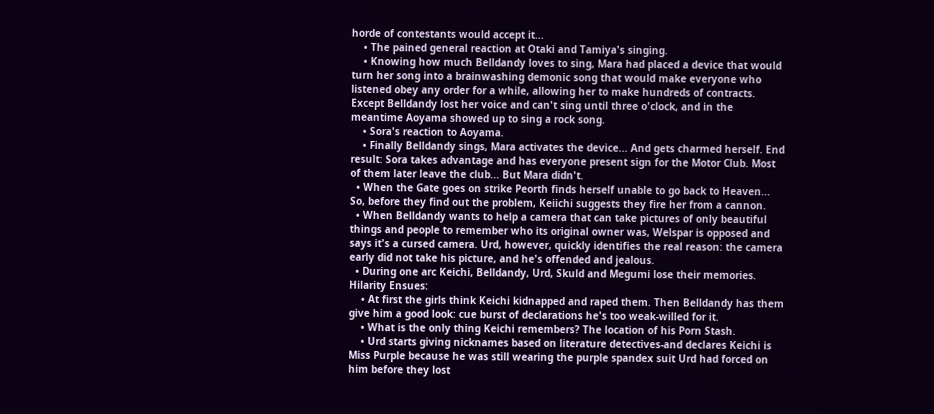horde of contestants would accept it...
    • The pained general reaction at Otaki and Tamiya's singing.
    • Knowing how much Belldandy loves to sing, Mara had placed a device that would turn her song into a brainwashing demonic song that would make everyone who listened obey any order for a while, allowing her to make hundreds of contracts. Except Belldandy lost her voice and can't sing until three o'clock, and in the meantime Aoyama showed up to sing a rock song.
    • Sora's reaction to Aoyama.
    • Finally Belldandy sings, Mara activates the device... And gets charmed herself. End result: Sora takes advantage and has everyone present sign for the Motor Club. Most of them later leave the club... But Mara didn't.
  • When the Gate goes on strike Peorth finds herself unable to go back to Heaven... So, before they find out the problem, Keiichi suggests they fire her from a cannon.
  • When Belldandy wants to help a camera that can take pictures of only beautiful things and people to remember who its original owner was, Welspar is opposed and says it's a cursed camera. Urd, however, quickly identifies the real reason: the camera early did not take his picture, and he's offended and jealous.
  • During one arc Keichi, Belldandy, Urd, Skuld and Megumi lose their memories. Hilarity Ensues:
    • At first the girls think Keichi kidnapped and raped them. Then Belldandy has them give him a good look: cue burst of declarations he's too weak-willed for it.
    • What is the only thing Keichi remembers? The location of his Porn Stash.
    • Urd starts giving nicknames based on literature detectives-and declares Keichi is Miss Purple because he was still wearing the purple spandex suit Urd had forced on him before they lost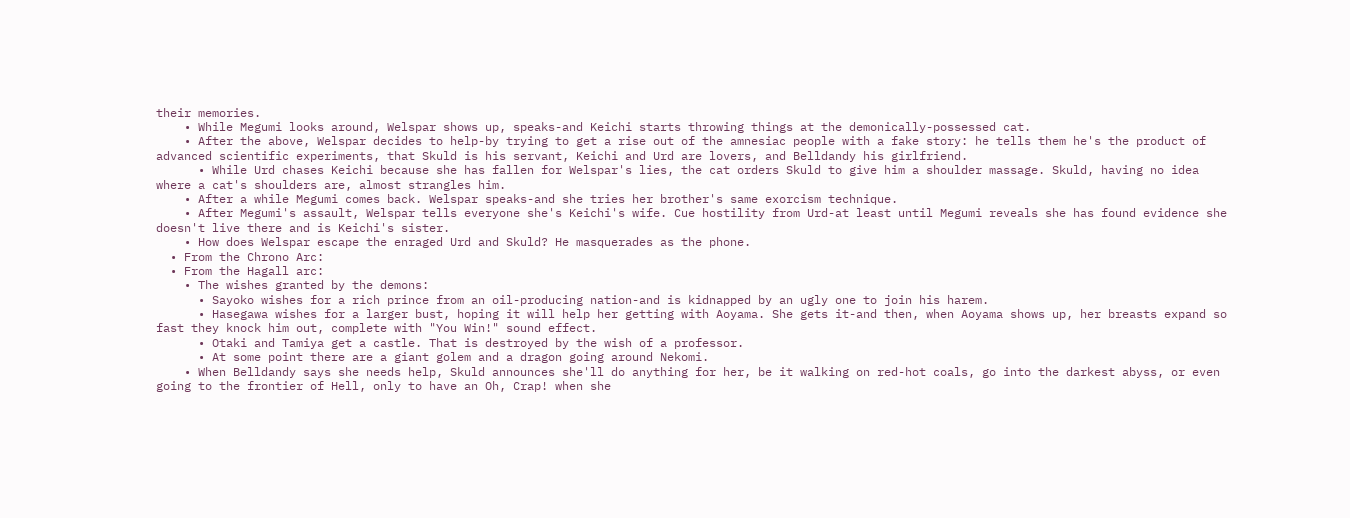their memories.
    • While Megumi looks around, Welspar shows up, speaks-and Keichi starts throwing things at the demonically-possessed cat.
    • After the above, Welspar decides to help-by trying to get a rise out of the amnesiac people with a fake story: he tells them he's the product of advanced scientific experiments, that Skuld is his servant, Keichi and Urd are lovers, and Belldandy his girlfriend.
      • While Urd chases Keichi because she has fallen for Welspar's lies, the cat orders Skuld to give him a shoulder massage. Skuld, having no idea where a cat's shoulders are, almost strangles him.
    • After a while Megumi comes back. Welspar speaks-and she tries her brother's same exorcism technique.
    • After Megumi's assault, Welspar tells everyone she's Keichi's wife. Cue hostility from Urd-at least until Megumi reveals she has found evidence she doesn't live there and is Keichi's sister.
    • How does Welspar escape the enraged Urd and Skuld? He masquerades as the phone.
  • From the Chrono Arc:
  • From the Hagall arc:
    • The wishes granted by the demons:
      • Sayoko wishes for a rich prince from an oil-producing nation-and is kidnapped by an ugly one to join his harem.
      • Hasegawa wishes for a larger bust, hoping it will help her getting with Aoyama. She gets it-and then, when Aoyama shows up, her breasts expand so fast they knock him out, complete with "You Win!" sound effect.
      • Otaki and Tamiya get a castle. That is destroyed by the wish of a professor.
      • At some point there are a giant golem and a dragon going around Nekomi.
    • When Belldandy says she needs help, Skuld announces she'll do anything for her, be it walking on red-hot coals, go into the darkest abyss, or even going to the frontier of Hell, only to have an Oh, Crap! when she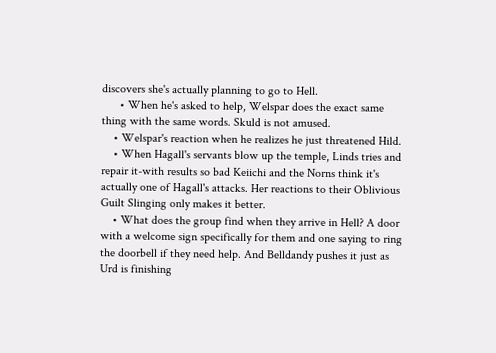discovers she's actually planning to go to Hell.
      • When he's asked to help, Welspar does the exact same thing with the same words. Skuld is not amused.
    • Welspar's reaction when he realizes he just threatened Hild.
    • When Hagall's servants blow up the temple, Linds tries and repair it-with results so bad Keiichi and the Norns think it's actually one of Hagall's attacks. Her reactions to their Oblivious Guilt Slinging only makes it better.
    • What does the group find when they arrive in Hell? A door with a welcome sign specifically for them and one saying to ring the doorbell if they need help. And Belldandy pushes it just as Urd is finishing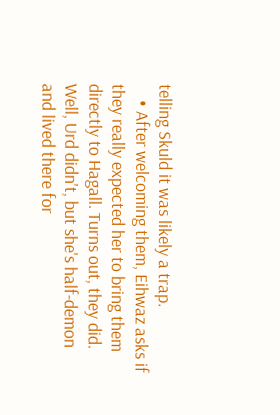telling Skuld it was likely a trap.
    • After welcoming them, Eihwaz asks if they really expected her to bring them directly to Hagall. Turns out, they did. Well, Urd didn't, but she's half-demon and lived there for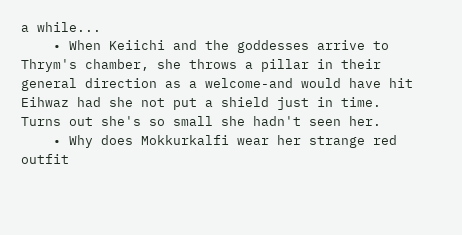a while...
    • When Keiichi and the goddesses arrive to Thrym's chamber, she throws a pillar in their general direction as a welcome-and would have hit Eihwaz had she not put a shield just in time. Turns out she's so small she hadn't seen her.
    • Why does Mokkurkalfi wear her strange red outfit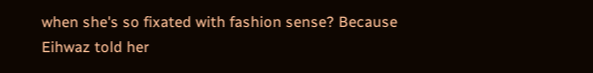when she's so fixated with fashion sense? Because Eihwaz told her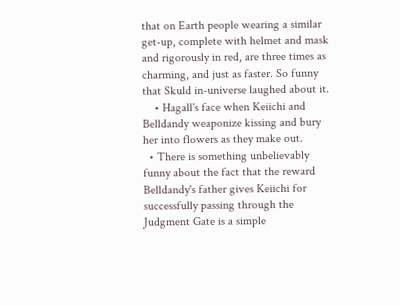that on Earth people wearing a similar get-up, complete with helmet and mask and rigorously in red, are three times as charming, and just as faster. So funny that Skuld in-universe laughed about it.
    • Hagall's face when Keiichi and Belldandy weaponize kissing and bury her into flowers as they make out.
  • There is something unbelievably funny about the fact that the reward Belldandy's father gives Keiichi for successfully passing through the Judgment Gate is a simple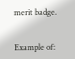merit badge.


Example of: